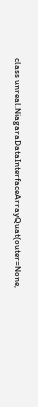class unreal.NiagaraDataInterfaceArrayQuat(outer=None,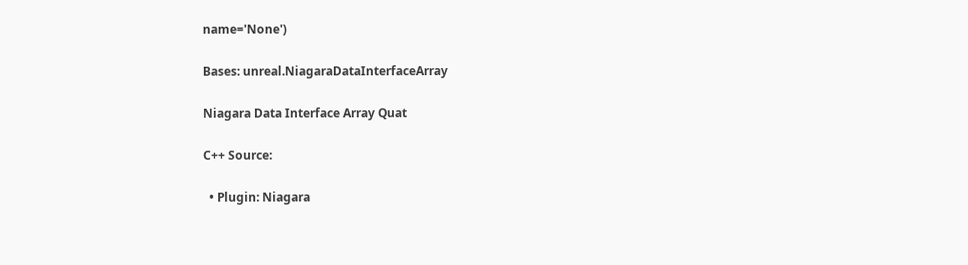name='None')

Bases: unreal.NiagaraDataInterfaceArray

Niagara Data Interface Array Quat

C++ Source:

  • Plugin: Niagara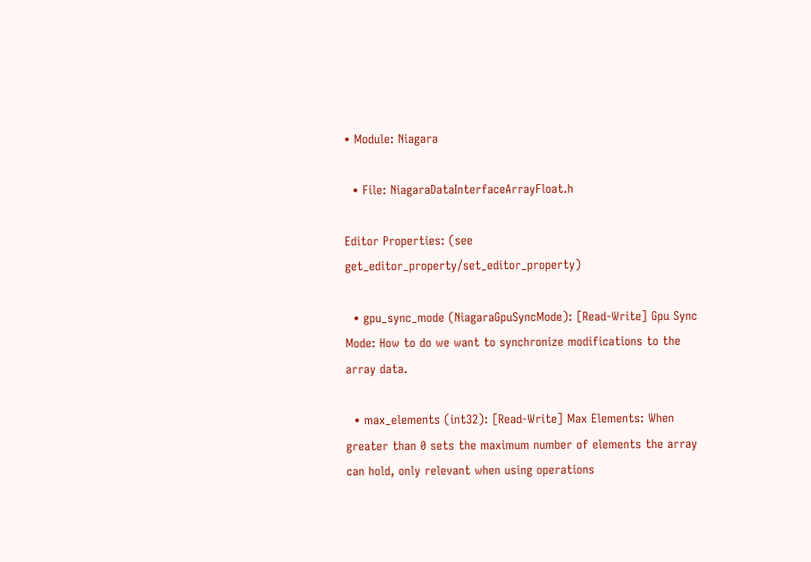• Module: Niagara

  • File: NiagaraDataInterfaceArrayFloat.h

Editor Properties: (see get_editor_property/set_editor_property)

  • gpu_sync_mode (NiagaraGpuSyncMode): [Read-Write] Gpu Sync Mode: How to do we want to synchronize modifications to the array data.

  • max_elements (int32): [Read-Write] Max Elements: When greater than 0 sets the maximum number of elements the array can hold, only relevant when using operations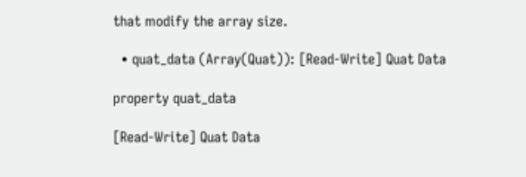that modify the array size.

  • quat_data (Array(Quat)): [Read-Write] Quat Data

property quat_data

[Read-Write] Quat Data